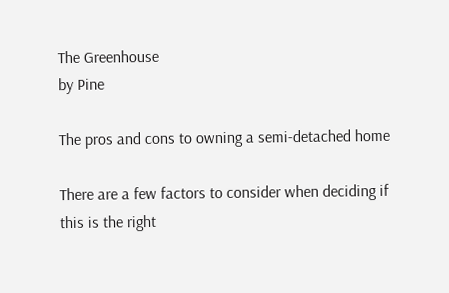The Greenhouse
by Pine

The pros and cons to owning a semi-detached home

There are a few factors to consider when deciding if this is the right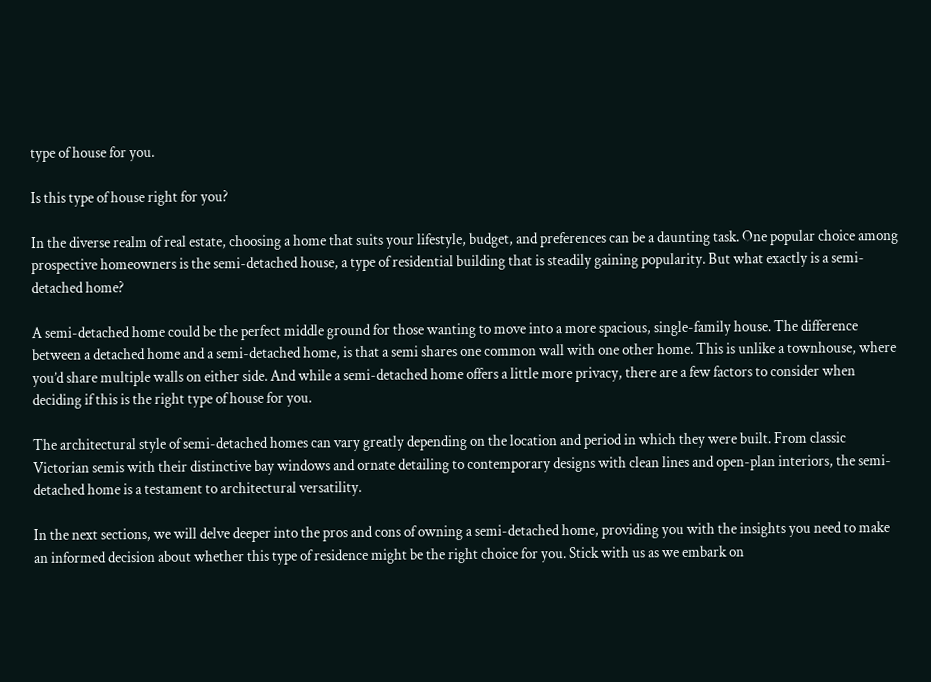type of house for you.

Is this type of house right for you?

In the diverse realm of real estate, choosing a home that suits your lifestyle, budget, and preferences can be a daunting task. One popular choice among prospective homeowners is the semi-detached house, a type of residential building that is steadily gaining popularity. But what exactly is a semi-detached home?

A semi-detached home could be the perfect middle ground for those wanting to move into a more spacious, single-family house. The difference between a detached home and a semi-detached home, is that a semi shares one common wall with one other home. This is unlike a townhouse, where you’d share multiple walls on either side. And while a semi-detached home offers a little more privacy, there are a few factors to consider when deciding if this is the right type of house for you.

The architectural style of semi-detached homes can vary greatly depending on the location and period in which they were built. From classic Victorian semis with their distinctive bay windows and ornate detailing to contemporary designs with clean lines and open-plan interiors, the semi-detached home is a testament to architectural versatility.

In the next sections, we will delve deeper into the pros and cons of owning a semi-detached home, providing you with the insights you need to make an informed decision about whether this type of residence might be the right choice for you. Stick with us as we embark on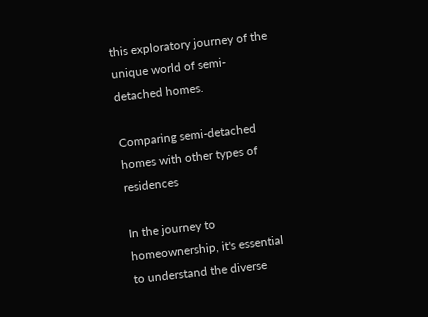this exploratory journey of the unique world of semi-detached homes.

Comparing semi-detached homes with other types of residences

In the journey to homeownership, it's essential to understand the diverse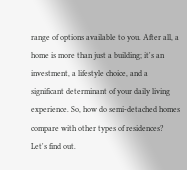range of options available to you. After all, a home is more than just a building; it's an investment, a lifestyle choice, and a significant determinant of your daily living experience. So, how do semi-detached homes compare with other types of residences? Let's find out.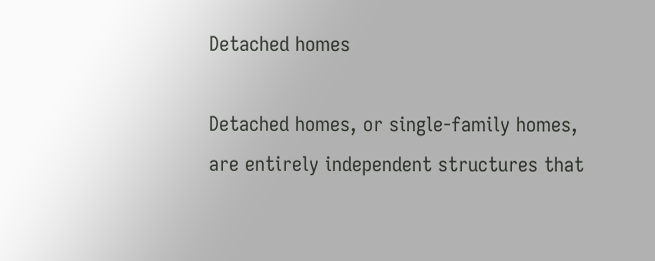Detached homes

Detached homes, or single-family homes, are entirely independent structures that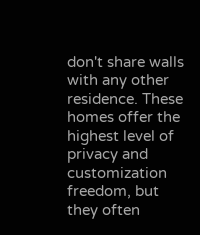don't share walls with any other residence. These homes offer the highest level of privacy and customization freedom, but they often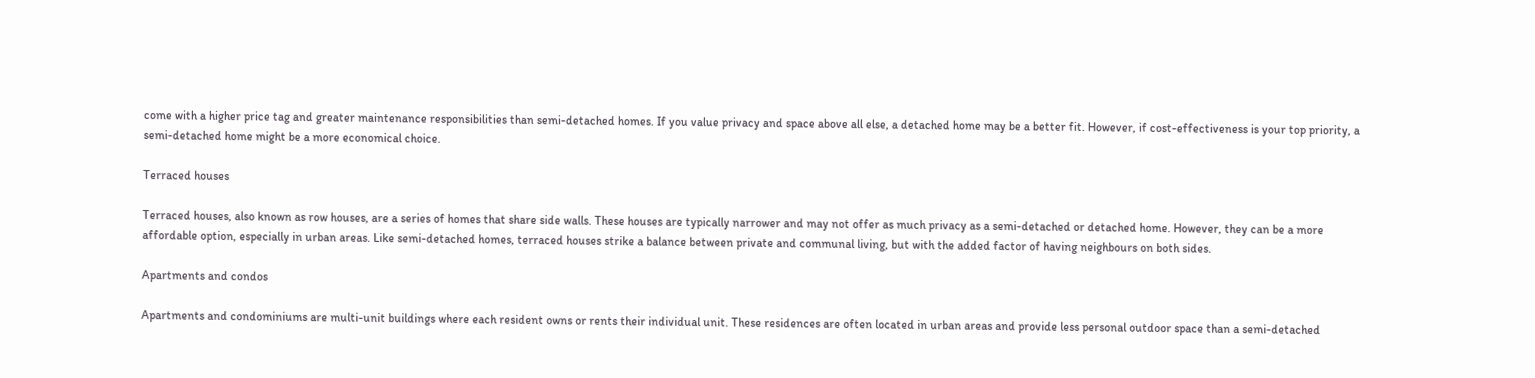come with a higher price tag and greater maintenance responsibilities than semi-detached homes. If you value privacy and space above all else, a detached home may be a better fit. However, if cost-effectiveness is your top priority, a semi-detached home might be a more economical choice.

Terraced houses

Terraced houses, also known as row houses, are a series of homes that share side walls. These houses are typically narrower and may not offer as much privacy as a semi-detached or detached home. However, they can be a more affordable option, especially in urban areas. Like semi-detached homes, terraced houses strike a balance between private and communal living, but with the added factor of having neighbours on both sides.

Apartments and condos

Apartments and condominiums are multi-unit buildings where each resident owns or rents their individual unit. These residences are often located in urban areas and provide less personal outdoor space than a semi-detached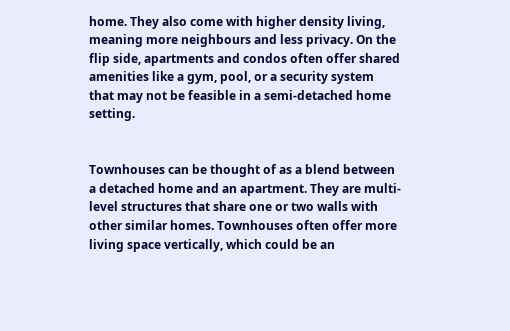home. They also come with higher density living, meaning more neighbours and less privacy. On the flip side, apartments and condos often offer shared amenities like a gym, pool, or a security system that may not be feasible in a semi-detached home setting.


Townhouses can be thought of as a blend between a detached home and an apartment. They are multi-level structures that share one or two walls with other similar homes. Townhouses often offer more living space vertically, which could be an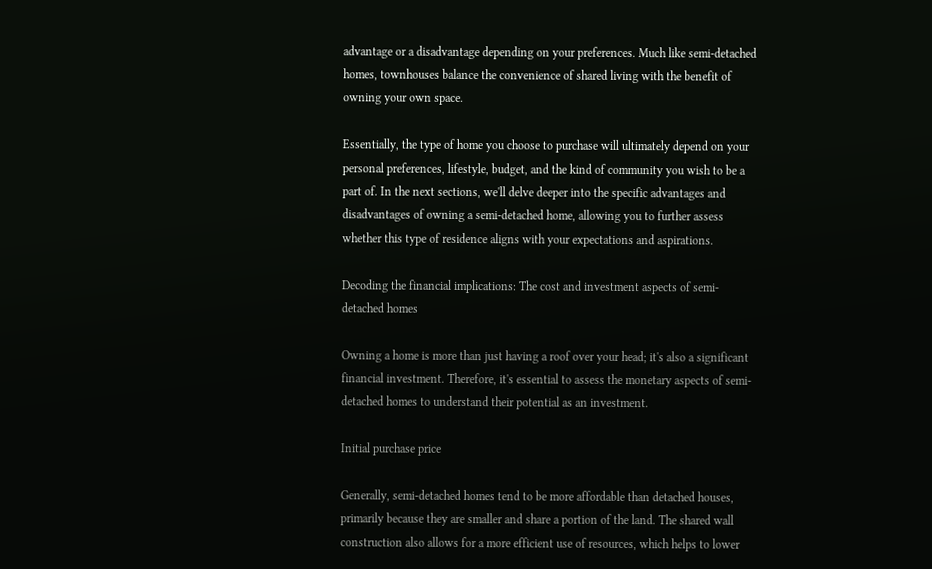advantage or a disadvantage depending on your preferences. Much like semi-detached homes, townhouses balance the convenience of shared living with the benefit of owning your own space.

Essentially, the type of home you choose to purchase will ultimately depend on your personal preferences, lifestyle, budget, and the kind of community you wish to be a part of. In the next sections, we'll delve deeper into the specific advantages and disadvantages of owning a semi-detached home, allowing you to further assess whether this type of residence aligns with your expectations and aspirations.

Decoding the financial implications: The cost and investment aspects of semi-detached homes

Owning a home is more than just having a roof over your head; it's also a significant financial investment. Therefore, it's essential to assess the monetary aspects of semi-detached homes to understand their potential as an investment.

Initial purchase price

Generally, semi-detached homes tend to be more affordable than detached houses, primarily because they are smaller and share a portion of the land. The shared wall construction also allows for a more efficient use of resources, which helps to lower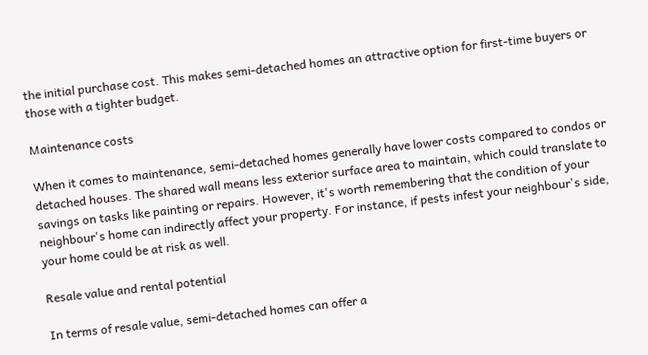the initial purchase cost. This makes semi-detached homes an attractive option for first-time buyers or those with a tighter budget.

Maintenance costs

When it comes to maintenance, semi-detached homes generally have lower costs compared to condos or detached houses. The shared wall means less exterior surface area to maintain, which could translate to savings on tasks like painting or repairs. However, it's worth remembering that the condition of your neighbour's home can indirectly affect your property. For instance, if pests infest your neighbour's side, your home could be at risk as well.

Resale value and rental potential

In terms of resale value, semi-detached homes can offer a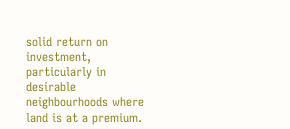solid return on investment, particularly in desirable neighbourhoods where land is at a premium.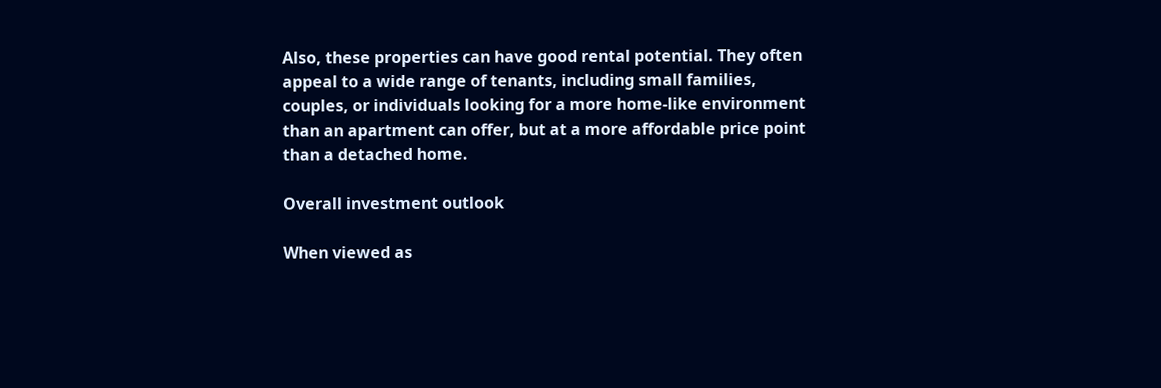Also, these properties can have good rental potential. They often appeal to a wide range of tenants, including small families, couples, or individuals looking for a more home-like environment than an apartment can offer, but at a more affordable price point than a detached home.

Overall investment outlook

When viewed as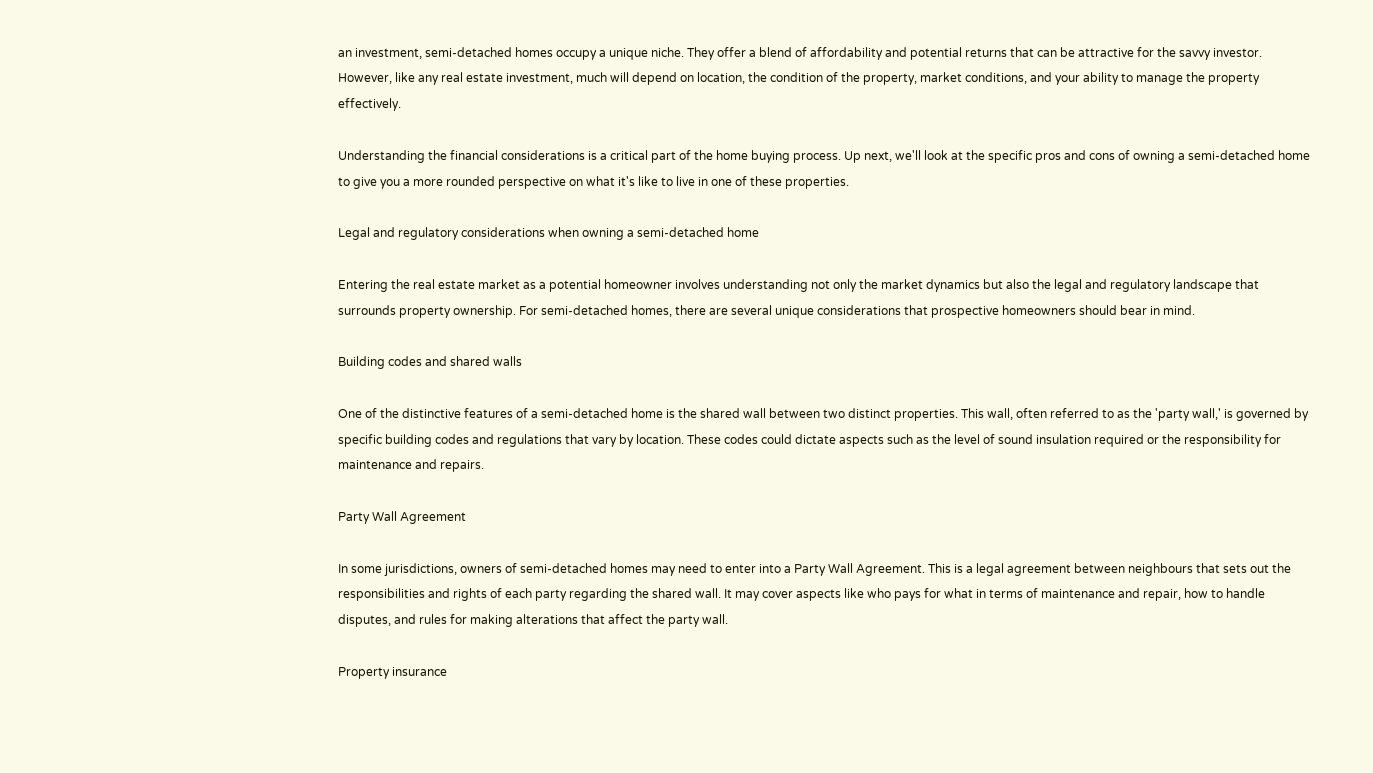an investment, semi-detached homes occupy a unique niche. They offer a blend of affordability and potential returns that can be attractive for the savvy investor. However, like any real estate investment, much will depend on location, the condition of the property, market conditions, and your ability to manage the property effectively.

Understanding the financial considerations is a critical part of the home buying process. Up next, we'll look at the specific pros and cons of owning a semi-detached home to give you a more rounded perspective on what it's like to live in one of these properties.

Legal and regulatory considerations when owning a semi-detached home

Entering the real estate market as a potential homeowner involves understanding not only the market dynamics but also the legal and regulatory landscape that surrounds property ownership. For semi-detached homes, there are several unique considerations that prospective homeowners should bear in mind.

Building codes and shared walls

One of the distinctive features of a semi-detached home is the shared wall between two distinct properties. This wall, often referred to as the 'party wall,' is governed by specific building codes and regulations that vary by location. These codes could dictate aspects such as the level of sound insulation required or the responsibility for maintenance and repairs.

Party Wall Agreement

In some jurisdictions, owners of semi-detached homes may need to enter into a Party Wall Agreement. This is a legal agreement between neighbours that sets out the responsibilities and rights of each party regarding the shared wall. It may cover aspects like who pays for what in terms of maintenance and repair, how to handle disputes, and rules for making alterations that affect the party wall.

Property insurance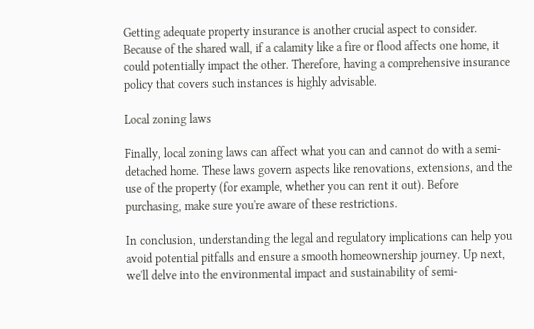Getting adequate property insurance is another crucial aspect to consider. Because of the shared wall, if a calamity like a fire or flood affects one home, it could potentially impact the other. Therefore, having a comprehensive insurance policy that covers such instances is highly advisable.

Local zoning laws

Finally, local zoning laws can affect what you can and cannot do with a semi-detached home. These laws govern aspects like renovations, extensions, and the use of the property (for example, whether you can rent it out). Before purchasing, make sure you're aware of these restrictions.

In conclusion, understanding the legal and regulatory implications can help you avoid potential pitfalls and ensure a smooth homeownership journey. Up next, we'll delve into the environmental impact and sustainability of semi-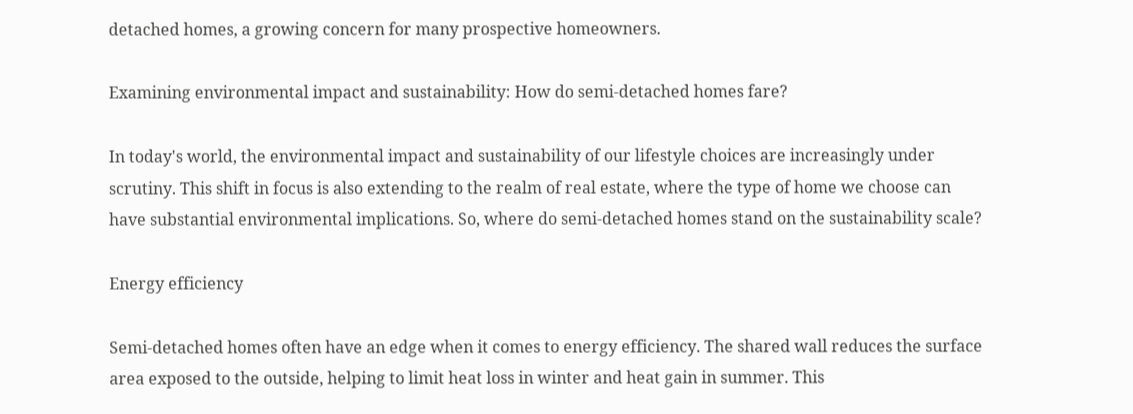detached homes, a growing concern for many prospective homeowners.

Examining environmental impact and sustainability: How do semi-detached homes fare?

In today's world, the environmental impact and sustainability of our lifestyle choices are increasingly under scrutiny. This shift in focus is also extending to the realm of real estate, where the type of home we choose can have substantial environmental implications. So, where do semi-detached homes stand on the sustainability scale?

Energy efficiency

Semi-detached homes often have an edge when it comes to energy efficiency. The shared wall reduces the surface area exposed to the outside, helping to limit heat loss in winter and heat gain in summer. This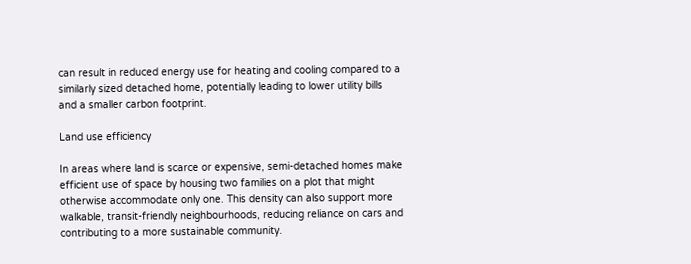can result in reduced energy use for heating and cooling compared to a similarly sized detached home, potentially leading to lower utility bills and a smaller carbon footprint.

Land use efficiency

In areas where land is scarce or expensive, semi-detached homes make efficient use of space by housing two families on a plot that might otherwise accommodate only one. This density can also support more walkable, transit-friendly neighbourhoods, reducing reliance on cars and contributing to a more sustainable community.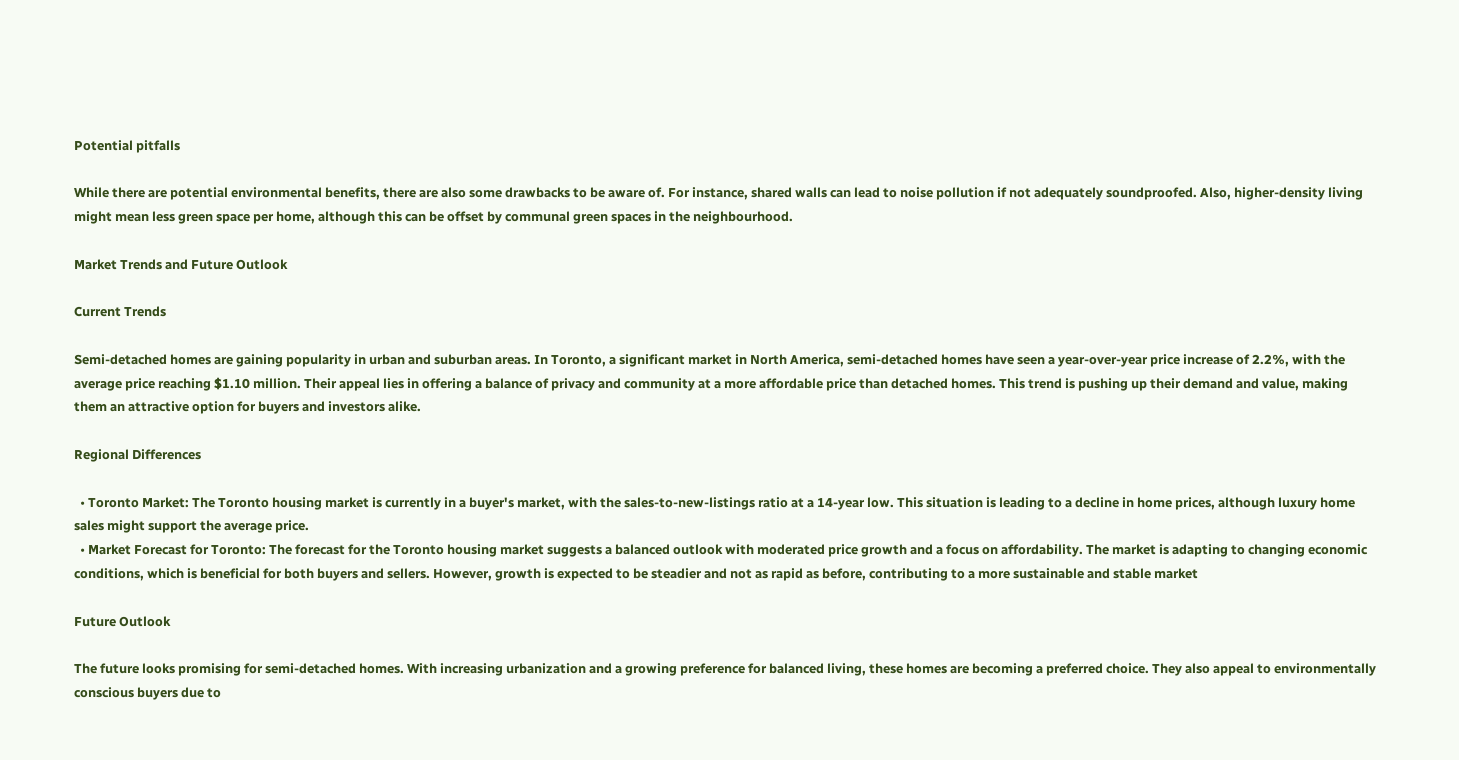Potential pitfalls

While there are potential environmental benefits, there are also some drawbacks to be aware of. For instance, shared walls can lead to noise pollution if not adequately soundproofed. Also, higher-density living might mean less green space per home, although this can be offset by communal green spaces in the neighbourhood.

Market Trends and Future Outlook

Current Trends

Semi-detached homes are gaining popularity in urban and suburban areas. In Toronto, a significant market in North America, semi-detached homes have seen a year-over-year price increase of 2.2%, with the average price reaching $1.10 million. Their appeal lies in offering a balance of privacy and community at a more affordable price than detached homes. This trend is pushing up their demand and value, making them an attractive option for buyers and investors alike.

Regional Differences

  • Toronto Market: The Toronto housing market is currently in a buyer's market, with the sales-to-new-listings ratio at a 14-year low. This situation is leading to a decline in home prices, although luxury home sales might support the average price.
  • Market Forecast for Toronto: The forecast for the Toronto housing market suggests a balanced outlook with moderated price growth and a focus on affordability. The market is adapting to changing economic conditions, which is beneficial for both buyers and sellers. However, growth is expected to be steadier and not as rapid as before, contributing to a more sustainable and stable market

Future Outlook

The future looks promising for semi-detached homes. With increasing urbanization and a growing preference for balanced living, these homes are becoming a preferred choice. They also appeal to environmentally conscious buyers due to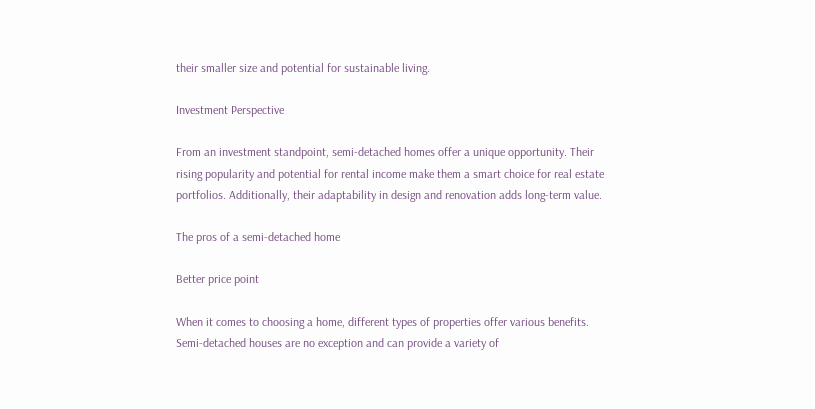their smaller size and potential for sustainable living.

Investment Perspective

From an investment standpoint, semi-detached homes offer a unique opportunity. Their rising popularity and potential for rental income make them a smart choice for real estate portfolios. Additionally, their adaptability in design and renovation adds long-term value.

The pros of a semi-detached home

Better price point

When it comes to choosing a home, different types of properties offer various benefits. Semi-detached houses are no exception and can provide a variety of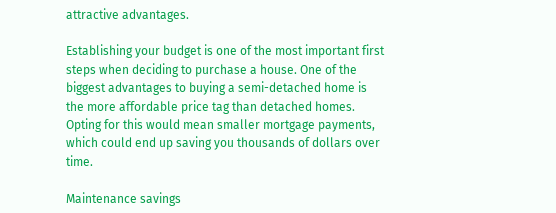attractive advantages.

Establishing your budget is one of the most important first steps when deciding to purchase a house. One of the biggest advantages to buying a semi-detached home is the more affordable price tag than detached homes. Opting for this would mean smaller mortgage payments, which could end up saving you thousands of dollars over time.

Maintenance savings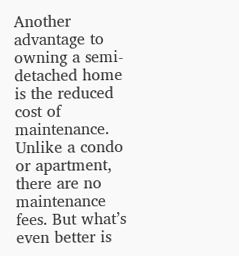Another advantage to owning a semi-detached home is the reduced cost of maintenance. Unlike a condo or apartment, there are no maintenance fees. But what’s even better is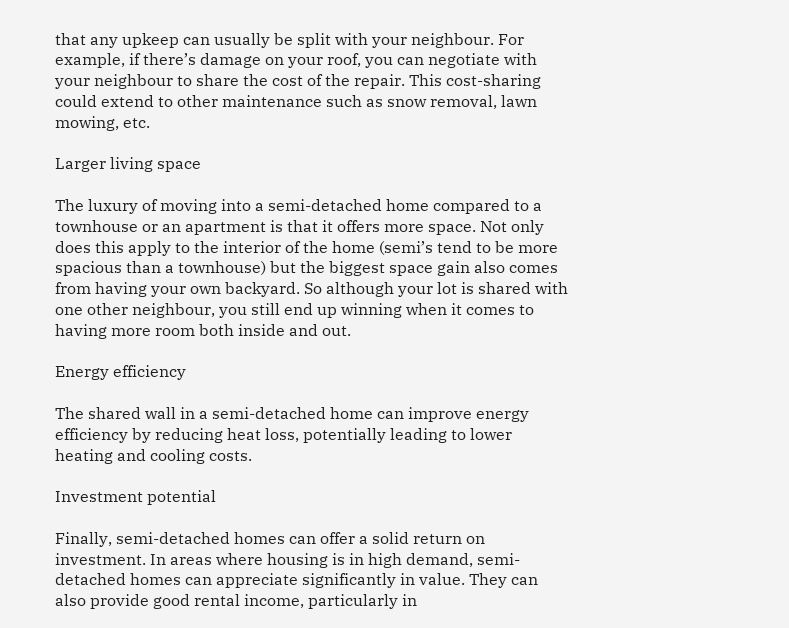that any upkeep can usually be split with your neighbour. For example, if there’s damage on your roof, you can negotiate with your neighbour to share the cost of the repair. This cost-sharing could extend to other maintenance such as snow removal, lawn mowing, etc.

Larger living space

The luxury of moving into a semi-detached home compared to a townhouse or an apartment is that it offers more space. Not only does this apply to the interior of the home (semi’s tend to be more spacious than a townhouse) but the biggest space gain also comes from having your own backyard. So although your lot is shared with one other neighbour, you still end up winning when it comes to having more room both inside and out.

Energy efficiency

The shared wall in a semi-detached home can improve energy efficiency by reducing heat loss, potentially leading to lower heating and cooling costs.

Investment potential

Finally, semi-detached homes can offer a solid return on investment. In areas where housing is in high demand, semi-detached homes can appreciate significantly in value. They can also provide good rental income, particularly in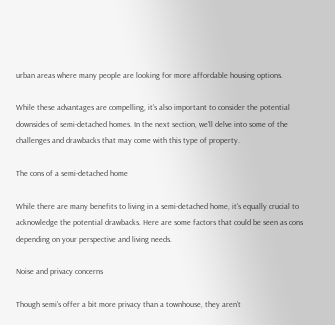urban areas where many people are looking for more affordable housing options.

While these advantages are compelling, it's also important to consider the potential downsides of semi-detached homes. In the next section, we'll delve into some of the challenges and drawbacks that may come with this type of property.

The cons of a semi-detached home

While there are many benefits to living in a semi-detached home, it's equally crucial to acknowledge the potential drawbacks. Here are some factors that could be seen as cons depending on your perspective and living needs.

Noise and privacy concerns

Though semi’s offer a bit more privacy than a townhouse, they aren’t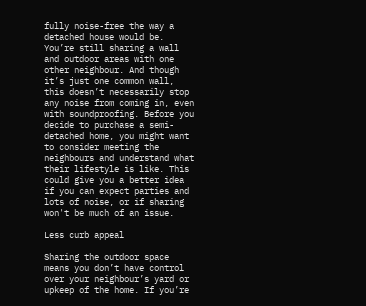fully noise-free the way a detached house would be. You’re still sharing a wall and outdoor areas with one other neighbour. And though it’s just one common wall, this doesn’t necessarily stop any noise from coming in, even with soundproofing. Before you decide to purchase a semi-detached home, you might want to consider meeting the neighbours and understand what their lifestyle is like. This could give you a better idea if you can expect parties and lots of noise, or if sharing won't be much of an issue.

Less curb appeal

Sharing the outdoor space means you don’t have control over your neighbour’s yard or upkeep of the home. If you’re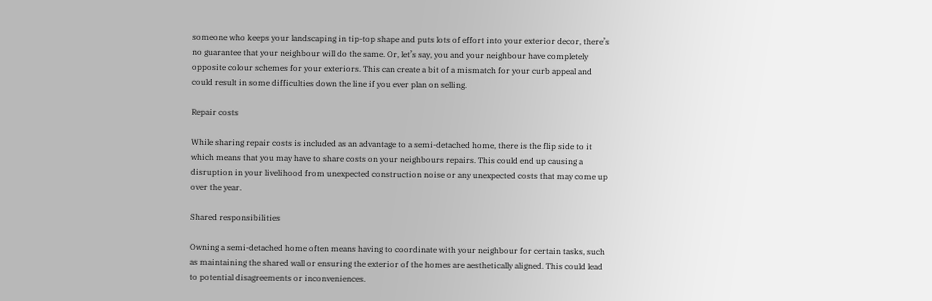someone who keeps your landscaping in tip-top shape and puts lots of effort into your exterior decor, there’s no guarantee that your neighbour will do the same. Or, let’s say, you and your neighbour have completely opposite colour schemes for your exteriors. This can create a bit of a mismatch for your curb appeal and could result in some difficulties down the line if you ever plan on selling.

Repair costs

While sharing repair costs is included as an advantage to a semi-detached home, there is the flip side to it which means that you may have to share costs on your neighbours repairs. This could end up causing a disruption in your livelihood from unexpected construction noise or any unexpected costs that may come up over the year.

Shared responsibilities

Owning a semi-detached home often means having to coordinate with your neighbour for certain tasks, such as maintaining the shared wall or ensuring the exterior of the homes are aesthetically aligned. This could lead to potential disagreements or inconveniences.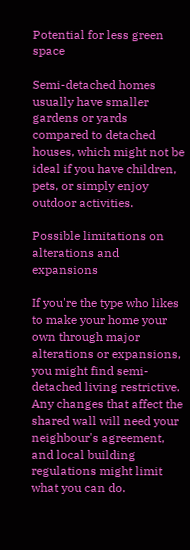Potential for less green space

Semi-detached homes usually have smaller gardens or yards compared to detached houses, which might not be ideal if you have children, pets, or simply enjoy outdoor activities.

Possible limitations on alterations and expansions

If you're the type who likes to make your home your own through major alterations or expansions, you might find semi-detached living restrictive. Any changes that affect the shared wall will need your neighbour's agreement, and local building regulations might limit what you can do.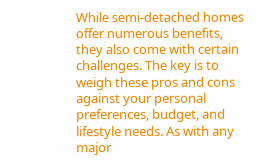While semi-detached homes offer numerous benefits, they also come with certain challenges. The key is to weigh these pros and cons against your personal preferences, budget, and lifestyle needs. As with any major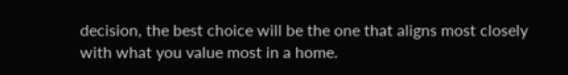decision, the best choice will be the one that aligns most closely with what you value most in a home.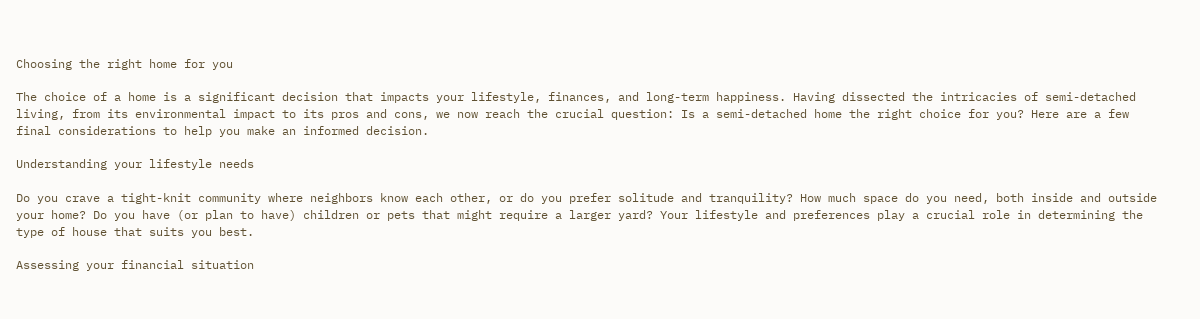Choosing the right home for you

The choice of a home is a significant decision that impacts your lifestyle, finances, and long-term happiness. Having dissected the intricacies of semi-detached living, from its environmental impact to its pros and cons, we now reach the crucial question: Is a semi-detached home the right choice for you? Here are a few final considerations to help you make an informed decision.

Understanding your lifestyle needs

Do you crave a tight-knit community where neighbors know each other, or do you prefer solitude and tranquility? How much space do you need, both inside and outside your home? Do you have (or plan to have) children or pets that might require a larger yard? Your lifestyle and preferences play a crucial role in determining the type of house that suits you best.

Assessing your financial situation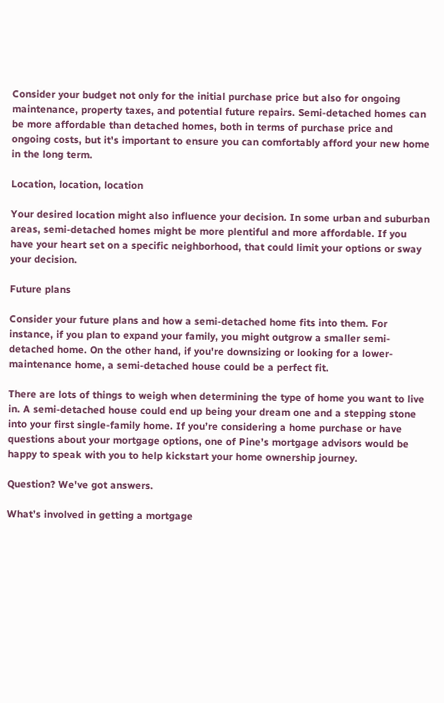Consider your budget not only for the initial purchase price but also for ongoing maintenance, property taxes, and potential future repairs. Semi-detached homes can be more affordable than detached homes, both in terms of purchase price and ongoing costs, but it's important to ensure you can comfortably afford your new home in the long term.

Location, location, location

Your desired location might also influence your decision. In some urban and suburban areas, semi-detached homes might be more plentiful and more affordable. If you have your heart set on a specific neighborhood, that could limit your options or sway your decision.

Future plans

Consider your future plans and how a semi-detached home fits into them. For instance, if you plan to expand your family, you might outgrow a smaller semi-detached home. On the other hand, if you're downsizing or looking for a lower-maintenance home, a semi-detached house could be a perfect fit.

There are lots of things to weigh when determining the type of home you want to live in. A semi-detached house could end up being your dream one and a stepping stone into your first single-family home. If you’re considering a home purchase or have questions about your mortgage options, one of Pine’s mortgage advisors would be happy to speak with you to help kickstart your home ownership journey.

Question? We've got answers.

What’s involved in getting a mortgage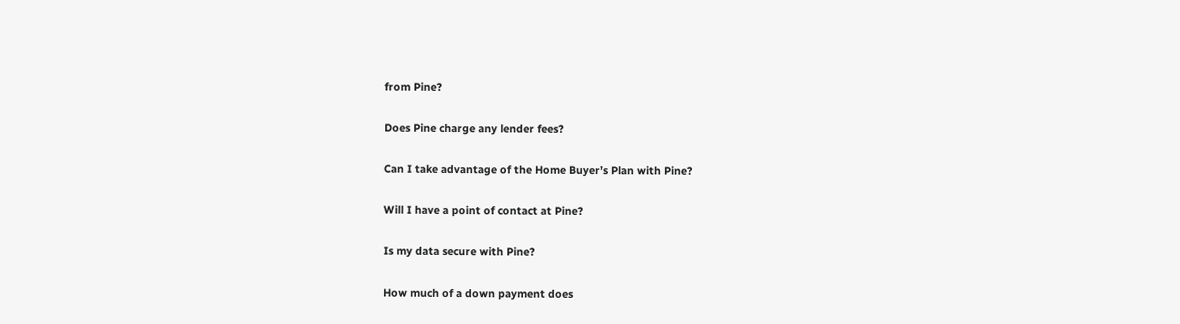from Pine?

Does Pine charge any lender fees?

Can I take advantage of the Home Buyer’s Plan with Pine?

Will I have a point of contact at Pine?

Is my data secure with Pine?

How much of a down payment does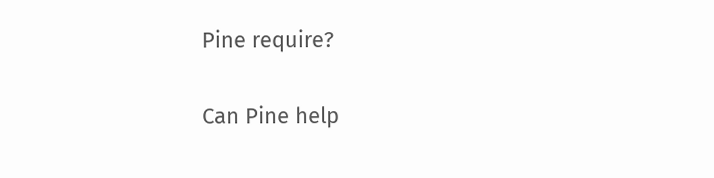Pine require?

Can Pine help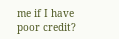me if I have poor credit?